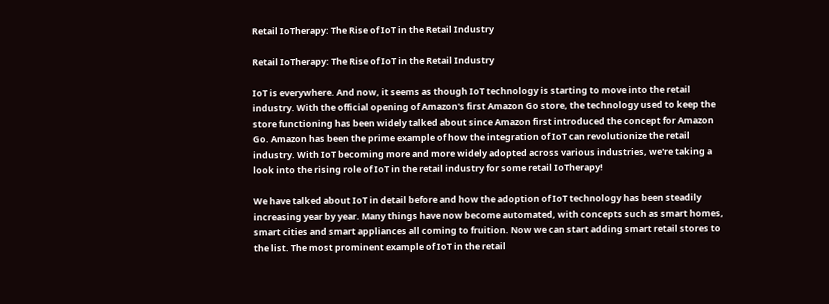Retail IoTherapy: The Rise of IoT in the Retail Industry

Retail IoTherapy: The Rise of IoT in the Retail Industry

IoT is everywhere. And now, it seems as though IoT technology is starting to move into the retail industry. With the official opening of Amazon's first Amazon Go store, the technology used to keep the store functioning has been widely talked about since Amazon first introduced the concept for Amazon Go. Amazon has been the prime example of how the integration of IoT can revolutionize the retail industry. With IoT becoming more and more widely adopted across various industries, we're taking a look into the rising role of IoT in the retail industry for some retail IoTherapy!

We have talked about IoT in detail before and how the adoption of IoT technology has been steadily increasing year by year. Many things have now become automated, with concepts such as smart homes, smart cities and smart appliances all coming to fruition. Now we can start adding smart retail stores to the list. The most prominent example of IoT in the retail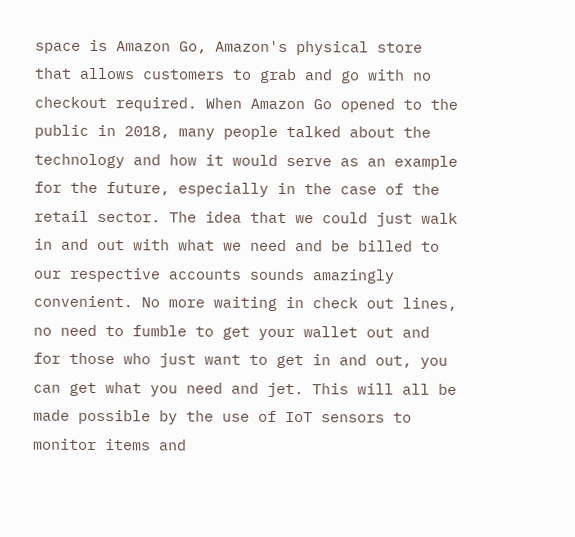space is Amazon Go, Amazon's physical store that allows customers to grab and go with no checkout required. When Amazon Go opened to the public in 2018, many people talked about the technology and how it would serve as an example for the future, especially in the case of the retail sector. The idea that we could just walk in and out with what we need and be billed to our respective accounts sounds amazingly convenient. No more waiting in check out lines, no need to fumble to get your wallet out and for those who just want to get in and out, you can get what you need and jet. This will all be made possible by the use of IoT sensors to monitor items and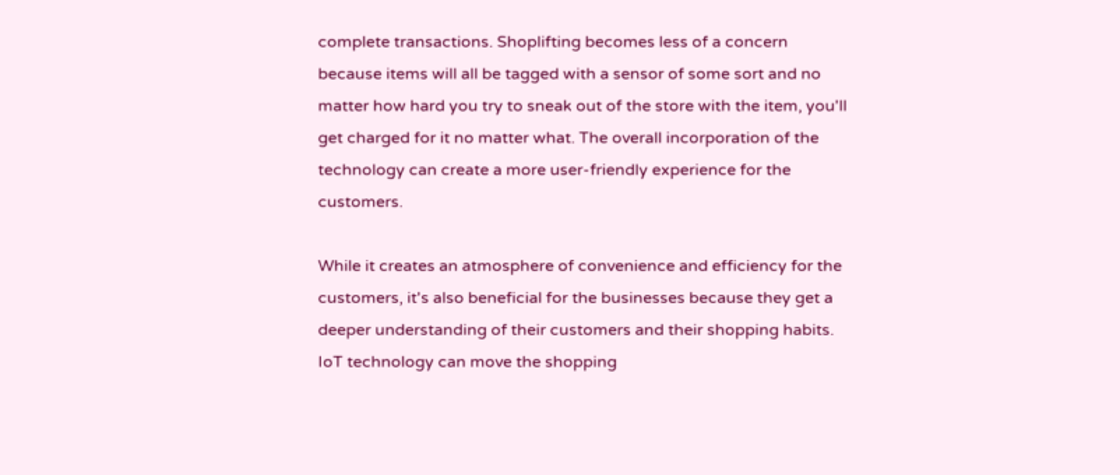complete transactions. Shoplifting becomes less of a concern because items will all be tagged with a sensor of some sort and no matter how hard you try to sneak out of the store with the item, you'll get charged for it no matter what. The overall incorporation of the technology can create a more user-friendly experience for the customers.

While it creates an atmosphere of convenience and efficiency for the customers, it's also beneficial for the businesses because they get a deeper understanding of their customers and their shopping habits. IoT technology can move the shopping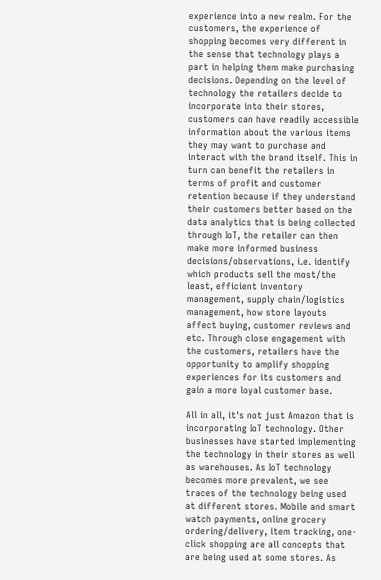experience into a new realm. For the customers, the experience of shopping becomes very different in the sense that technology plays a part in helping them make purchasing decisions. Depending on the level of technology the retailers decide to incorporate into their stores, customers can have readily accessible information about the various items they may want to purchase and interact with the brand itself. This in turn can benefit the retailers in terms of profit and customer retention because if they understand their customers better based on the data analytics that is being collected through IoT, the retailer can then make more informed business decisions/observations, i.e. identify which products sell the most/the least, efficient inventory management, supply chain/logistics management, how store layouts affect buying, customer reviews and etc. Through close engagement with the customers, retailers have the opportunity to amplify shopping experiences for its customers and gain a more loyal customer base.

All in all, it's not just Amazon that is incorporating IoT technology. Other businesses have started implementing the technology in their stores as well as warehouses. As IoT technology becomes more prevalent, we see traces of the technology being used at different stores. Mobile and smart watch payments, online grocery ordering/delivery, item tracking, one-click shopping are all concepts that are being used at some stores. As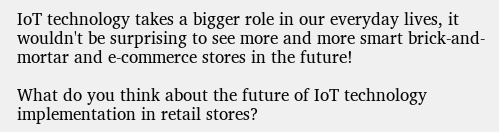IoT technology takes a bigger role in our everyday lives, it wouldn't be surprising to see more and more smart brick-and-mortar and e-commerce stores in the future!

What do you think about the future of IoT technology implementation in retail stores?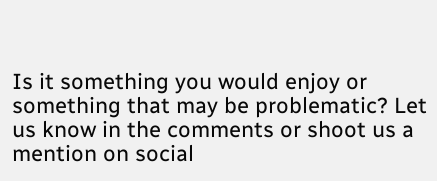Is it something you would enjoy or something that may be problematic? Let us know in the comments or shoot us a mention on social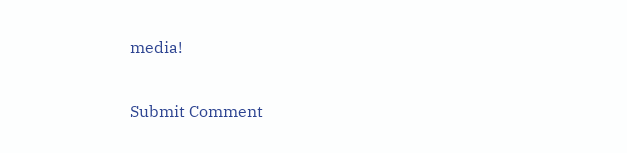media!

Submit Comment